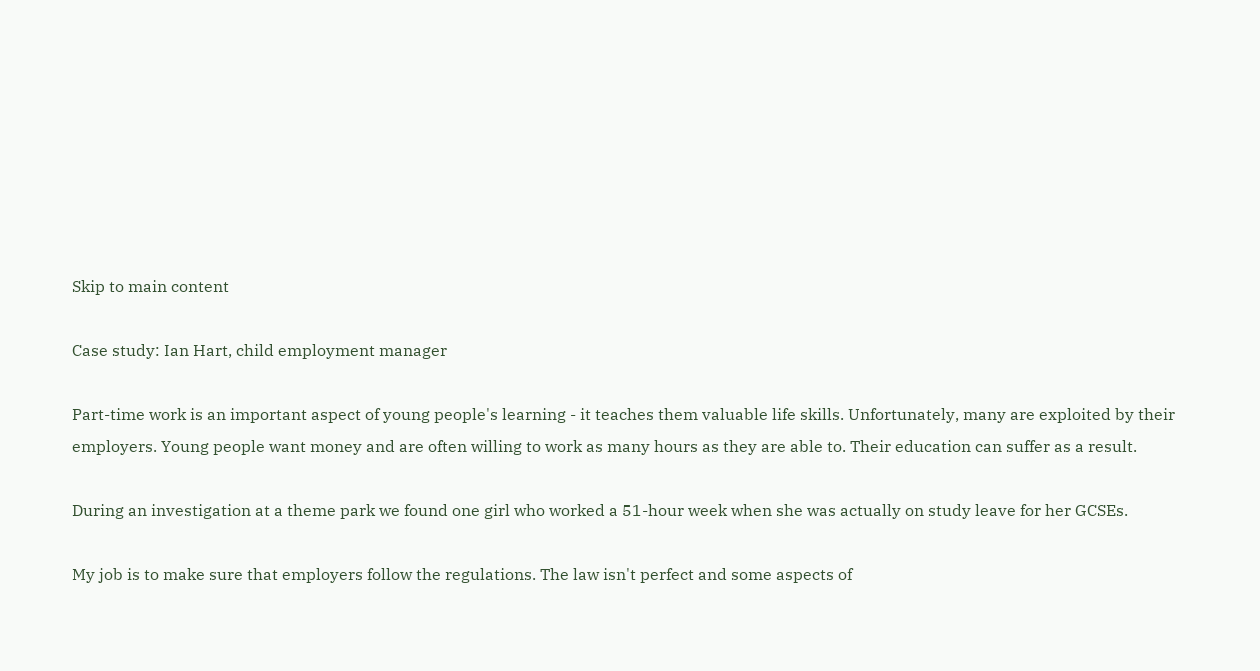Skip to main content

Case study: Ian Hart, child employment manager

Part-time work is an important aspect of young people's learning - it teaches them valuable life skills. Unfortunately, many are exploited by their employers. Young people want money and are often willing to work as many hours as they are able to. Their education can suffer as a result.

During an investigation at a theme park we found one girl who worked a 51-hour week when she was actually on study leave for her GCSEs.

My job is to make sure that employers follow the regulations. The law isn't perfect and some aspects of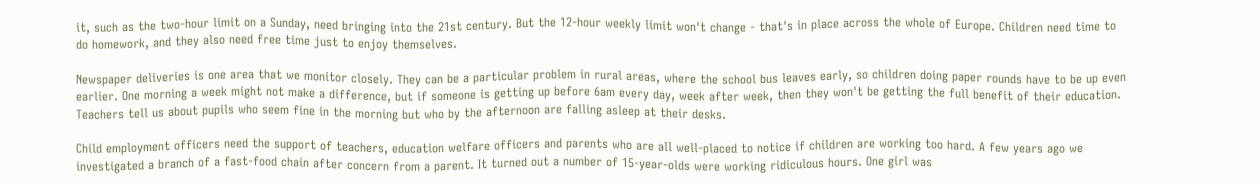it, such as the two-hour limit on a Sunday, need bringing into the 21st century. But the 12-hour weekly limit won't change - that's in place across the whole of Europe. Children need time to do homework, and they also need free time just to enjoy themselves.

Newspaper deliveries is one area that we monitor closely. They can be a particular problem in rural areas, where the school bus leaves early, so children doing paper rounds have to be up even earlier. One morning a week might not make a difference, but if someone is getting up before 6am every day, week after week, then they won't be getting the full benefit of their education. Teachers tell us about pupils who seem fine in the morning but who by the afternoon are falling asleep at their desks.

Child employment officers need the support of teachers, education welfare officers and parents who are all well-placed to notice if children are working too hard. A few years ago we investigated a branch of a fast-food chain after concern from a parent. It turned out a number of 15-year-olds were working ridiculous hours. One girl was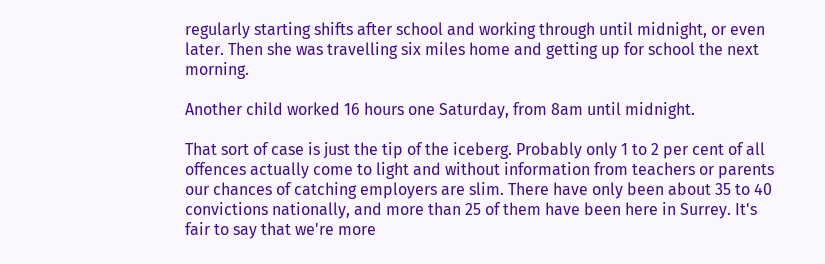regularly starting shifts after school and working through until midnight, or even later. Then she was travelling six miles home and getting up for school the next morning.

Another child worked 16 hours one Saturday, from 8am until midnight.

That sort of case is just the tip of the iceberg. Probably only 1 to 2 per cent of all offences actually come to light and without information from teachers or parents our chances of catching employers are slim. There have only been about 35 to 40 convictions nationally, and more than 25 of them have been here in Surrey. It's fair to say that we're more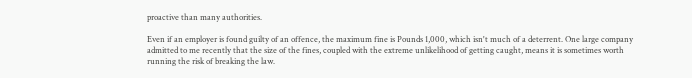proactive than many authorities.

Even if an employer is found guilty of an offence, the maximum fine is Pounds 1,000, which isn't much of a deterrent. One large company admitted to me recently that the size of the fines, coupled with the extreme unlikelihood of getting caught, means it is sometimes worth running the risk of breaking the law.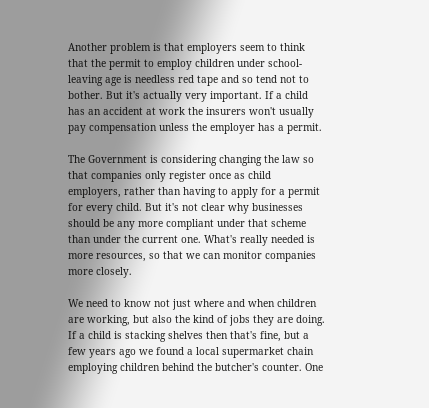Another problem is that employers seem to think that the permit to employ children under school-leaving age is needless red tape and so tend not to bother. But it's actually very important. If a child has an accident at work the insurers won't usually pay compensation unless the employer has a permit.

The Government is considering changing the law so that companies only register once as child employers, rather than having to apply for a permit for every child. But it's not clear why businesses should be any more compliant under that scheme than under the current one. What's really needed is more resources, so that we can monitor companies more closely.

We need to know not just where and when children are working, but also the kind of jobs they are doing. If a child is stacking shelves then that's fine, but a few years ago we found a local supermarket chain employing children behind the butcher's counter. One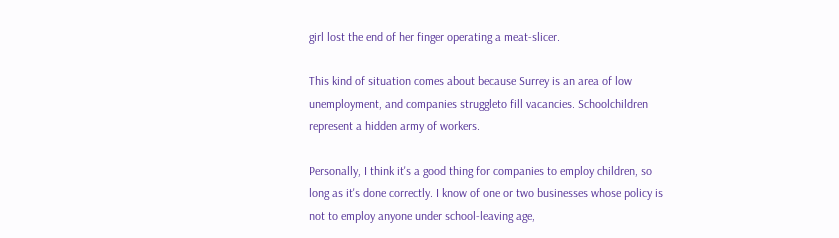girl lost the end of her finger operating a meat-slicer.

This kind of situation comes about because Surrey is an area of low unemployment, and companies struggleto fill vacancies. Schoolchildren represent a hidden army of workers.

Personally, I think it's a good thing for companies to employ children, so long as it's done correctly. I know of one or two businesses whose policy is not to employ anyone under school-leaving age,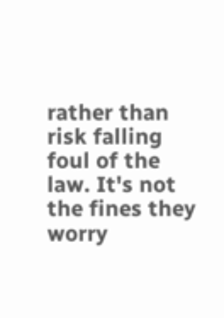rather than risk falling foul of the law. It's not the fines they worry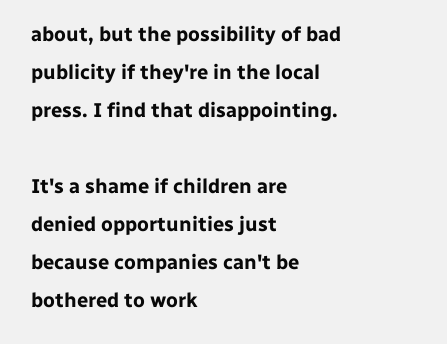about, but the possibility of bad publicity if they're in the local press. I find that disappointing.

It's a shame if children are denied opportunities just because companies can't be bothered to work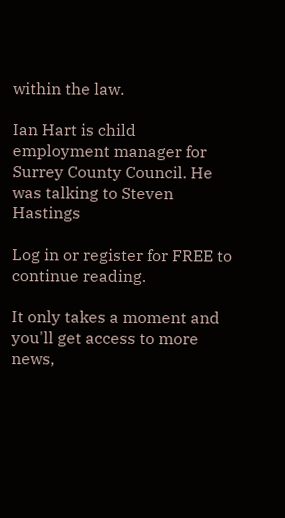within the law.

Ian Hart is child employment manager for Surrey County Council. He was talking to Steven Hastings

Log in or register for FREE to continue reading.

It only takes a moment and you'll get access to more news,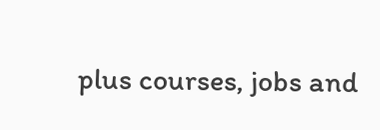plus courses, jobs and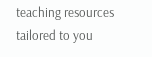teaching resources tailored to you